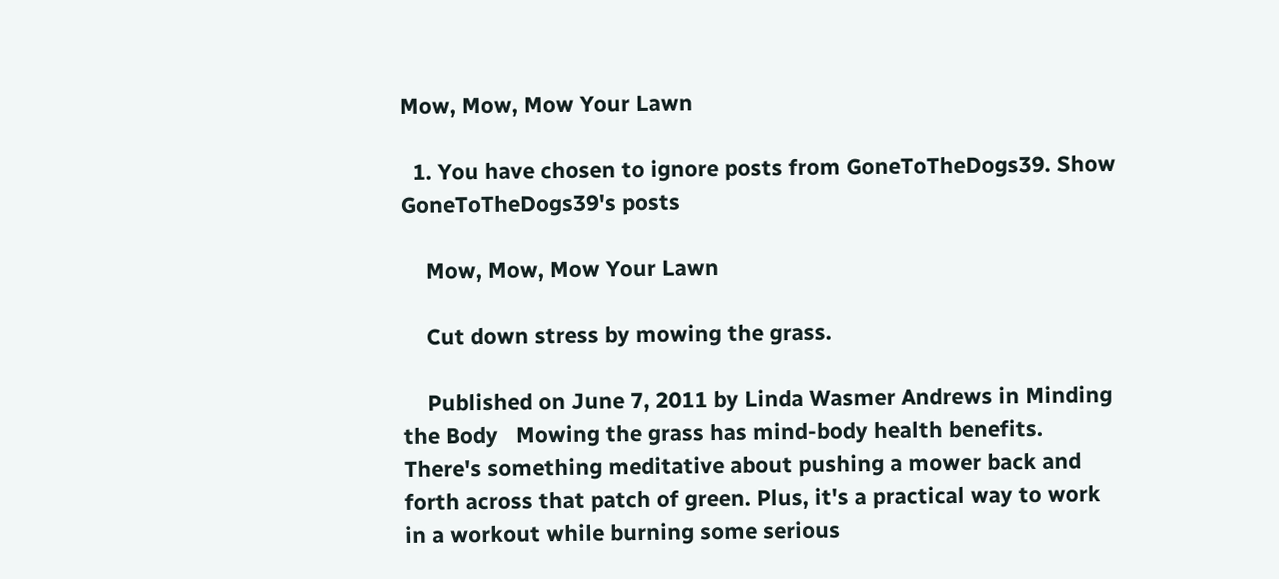Mow, Mow, Mow Your Lawn

  1. You have chosen to ignore posts from GoneToTheDogs39. Show GoneToTheDogs39's posts

    Mow, Mow, Mow Your Lawn

    Cut down stress by mowing the grass.

    Published on June 7, 2011 by Linda Wasmer Andrews in Minding the Body   Mowing the grass has mind-body health benefits. There's something meditative about pushing a mower back and forth across that patch of green. Plus, it's a practical way to work in a workout while burning some serious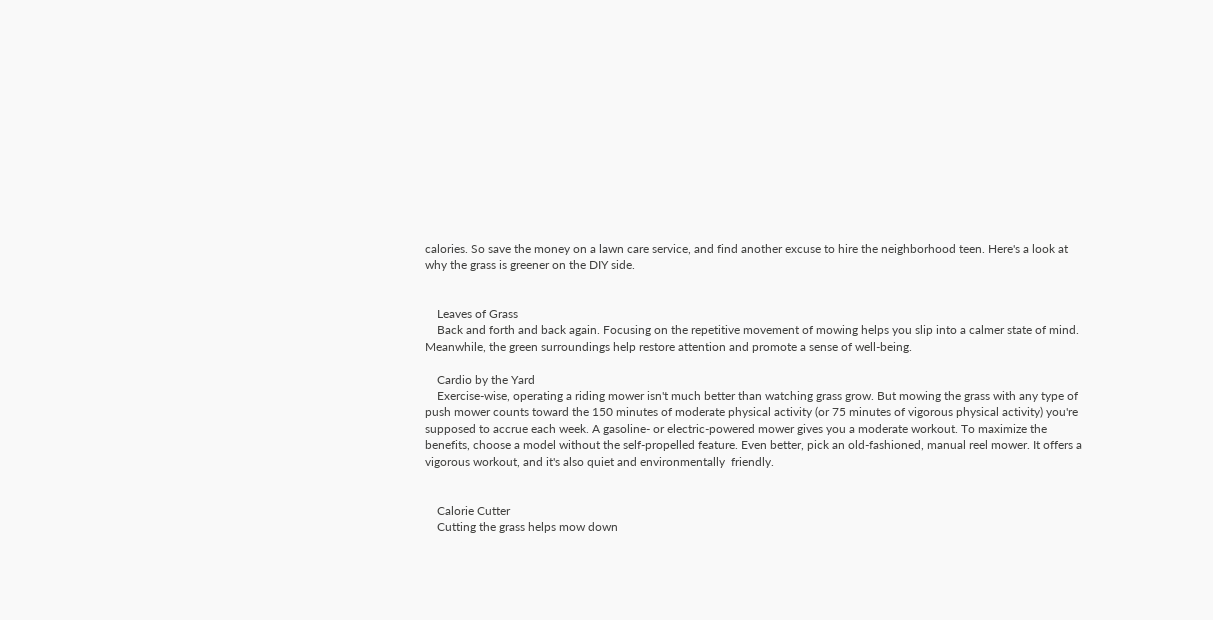calories. So save the money on a lawn care service, and find another excuse to hire the neighborhood teen. Here's a look at why the grass is greener on the DIY side.


    Leaves of Grass
    Back and forth and back again. Focusing on the repetitive movement of mowing helps you slip into a calmer state of mind. Meanwhile, the green surroundings help restore attention and promote a sense of well-being.

    Cardio by the Yard
    Exercise-wise, operating a riding mower isn't much better than watching grass grow. But mowing the grass with any type of push mower counts toward the 150 minutes of moderate physical activity (or 75 minutes of vigorous physical activity) you're supposed to accrue each week. A gasoline- or electric-powered mower gives you a moderate workout. To maximize the benefits, choose a model without the self-propelled feature. Even better, pick an old-fashioned, manual reel mower. It offers a vigorous workout, and it's also quiet and environmentally  friendly.


    Calorie Cutter
    Cutting the grass helps mow down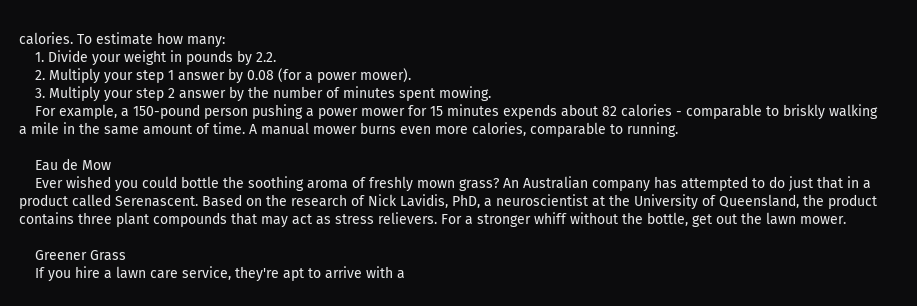calories. To estimate how many:
    1. Divide your weight in pounds by 2.2.
    2. Multiply your step 1 answer by 0.08 (for a power mower).
    3. Multiply your step 2 answer by the number of minutes spent mowing.
    For example, a 150-pound person pushing a power mower for 15 minutes expends about 82 calories - comparable to briskly walking a mile in the same amount of time. A manual mower burns even more calories, comparable to running.

    Eau de Mow
    Ever wished you could bottle the soothing aroma of freshly mown grass? An Australian company has attempted to do just that in a product called Serenascent. Based on the research of Nick Lavidis, PhD, a neuroscientist at the University of Queensland, the product contains three plant compounds that may act as stress relievers. For a stronger whiff without the bottle, get out the lawn mower.

    Greener Grass
    If you hire a lawn care service, they're apt to arrive with a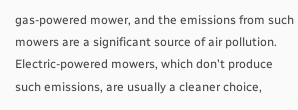gas-powered mower, and the emissions from such mowers are a significant source of air pollution. Electric-powered mowers, which don't produce such emissions, are usually a cleaner choice,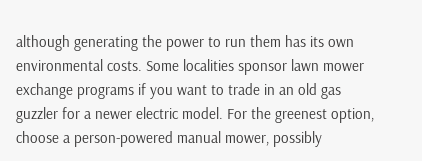although generating the power to run them has its own environmental costs. Some localities sponsor lawn mower exchange programs if you want to trade in an old gas guzzler for a newer electric model. For the greenest option, choose a person-powered manual mower, possibly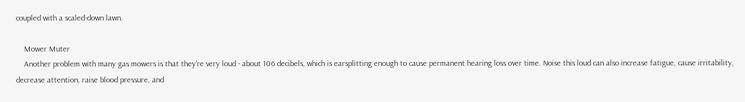coupled with a scaled-down lawn.

    Mower Muter
    Another problem with many gas mowers is that they're very loud - about 106 decibels, which is earsplitting enough to cause permanent hearing loss over time. Noise this loud can also increase fatigue, cause irritability, decrease attention, raise blood pressure, and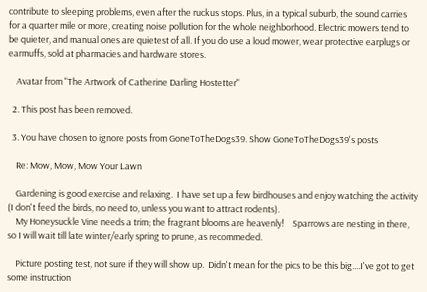contribute to sleeping problems, even after the ruckus stops. Plus, in a typical suburb, the sound carries for a quarter mile or more, creating noise pollution for the whole neighborhood. Electric mowers tend to be quieter, and manual ones are quietest of all. If you do use a loud mower, wear protective earplugs or earmuffs, sold at pharmacies and hardware stores.

    Avatar from "The Artwork of Catherine Darling Hostetter"

  2. This post has been removed.

  3. You have chosen to ignore posts from GoneToTheDogs39. Show GoneToTheDogs39's posts

    Re: Mow, Mow, Mow Your Lawn

    Gardening is good exercise and relaxing.  I have set up a few birdhouses and enjoy watching the activity (I don't feed the birds, no need to, unless you want to attract rodents).
    My Honeysuckle Vine needs a trim; the fragrant blooms are heavenly!    Sparrows are nesting in there, so I will wait till late winter/early spring to prune, as recommeded.

    Picture posting test, not sure if they will show up.  Didn't mean for the pics to be this big....I've got to get some instruction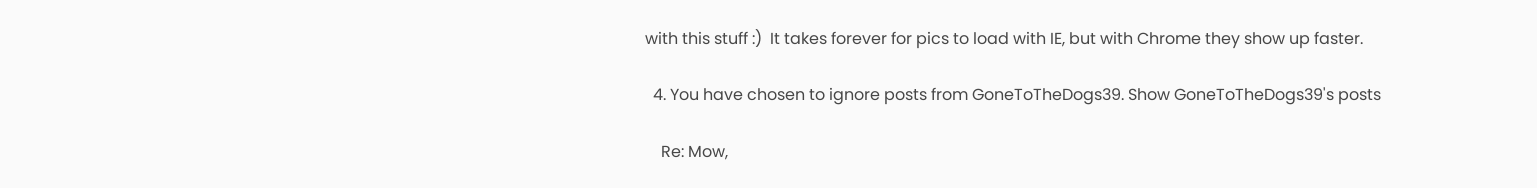with this stuff :)  It takes forever for pics to load with IE, but with Chrome they show up faster.

  4. You have chosen to ignore posts from GoneToTheDogs39. Show GoneToTheDogs39's posts

    Re: Mow,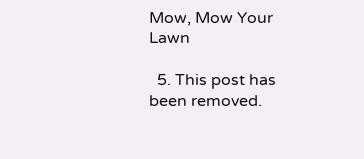Mow, Mow Your Lawn

  5. This post has been removed.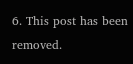6. This post has been removed.